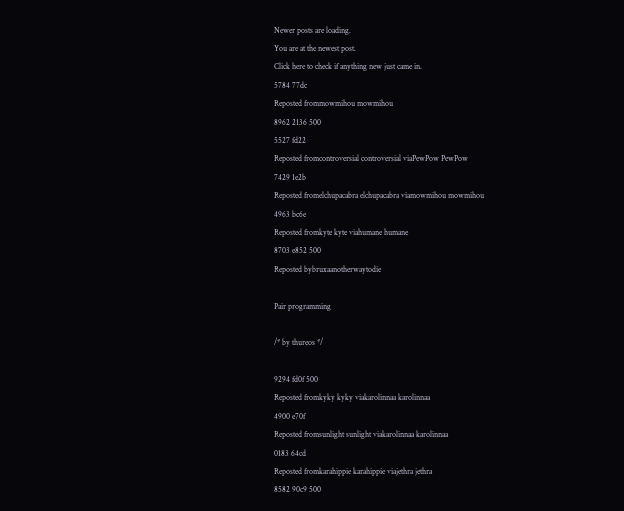Newer posts are loading.
You are at the newest post.
Click here to check if anything new just came in.
5784 77dc
Reposted frommowmihou mowmihou
8962 2136 500
5527 fd22
Reposted fromcontroversial controversial viaPewPow PewPow
7429 1e2b
Reposted fromelchupacabra elchupacabra viamowmihou mowmihou
4963 bc6e
Reposted fromkyte kyte viahumane humane
8703 e852 500
Reposted bybruxaanotherwaytodie

Pair programming

/* by thureos */

9294 fd0f 500
Reposted fromkyky kyky viakarolinnaa karolinnaa
4900 e70f
Reposted fromsunlight sunlight viakarolinnaa karolinnaa
0183 64cd
Reposted fromkarahippie karahippie viajethra jethra
8582 90c9 500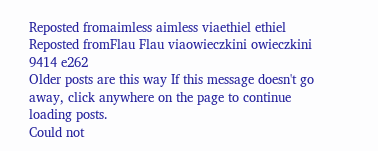Reposted fromaimless aimless viaethiel ethiel
Reposted fromFlau Flau viaowieczkini owieczkini
9414 e262
Older posts are this way If this message doesn't go away, click anywhere on the page to continue loading posts.
Could not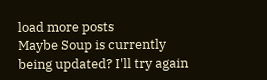load more posts
Maybe Soup is currently being updated? I'll try again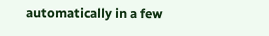automatically in a few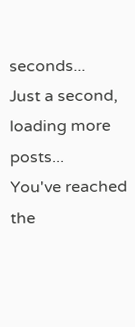seconds...
Just a second, loading more posts...
You've reached the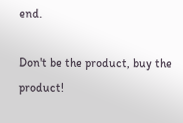end.

Don't be the product, buy the product!